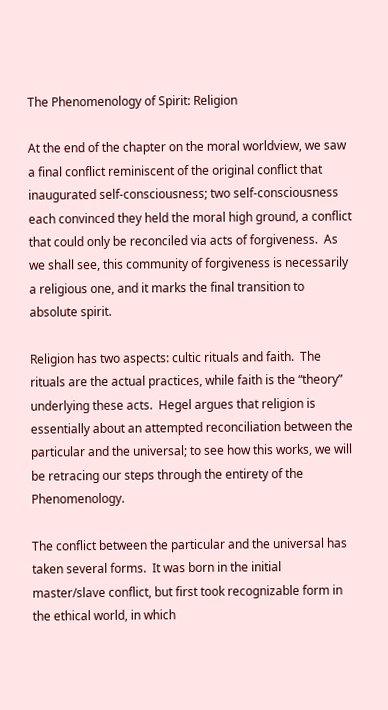The Phenomenology of Spirit: Religion

At the end of the chapter on the moral worldview, we saw a final conflict reminiscent of the original conflict that inaugurated self-consciousness; two self-consciousness each convinced they held the moral high ground, a conflict that could only be reconciled via acts of forgiveness.  As we shall see, this community of forgiveness is necessarily a religious one, and it marks the final transition to absolute spirit.

Religion has two aspects: cultic rituals and faith.  The rituals are the actual practices, while faith is the “theory” underlying these acts.  Hegel argues that religion is essentially about an attempted reconciliation between the particular and the universal; to see how this works, we will be retracing our steps through the entirety of the Phenomenology.

The conflict between the particular and the universal has taken several forms.  It was born in the initial master/slave conflict, but first took recognizable form in the ethical world, in which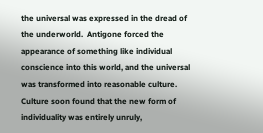the universal was expressed in the dread of the underworld.  Antigone forced the appearance of something like individual conscience into this world, and the universal was transformed into reasonable culture.  Culture soon found that the new form of individuality was entirely unruly,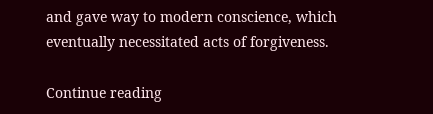and gave way to modern conscience, which eventually necessitated acts of forgiveness.

Continue reading